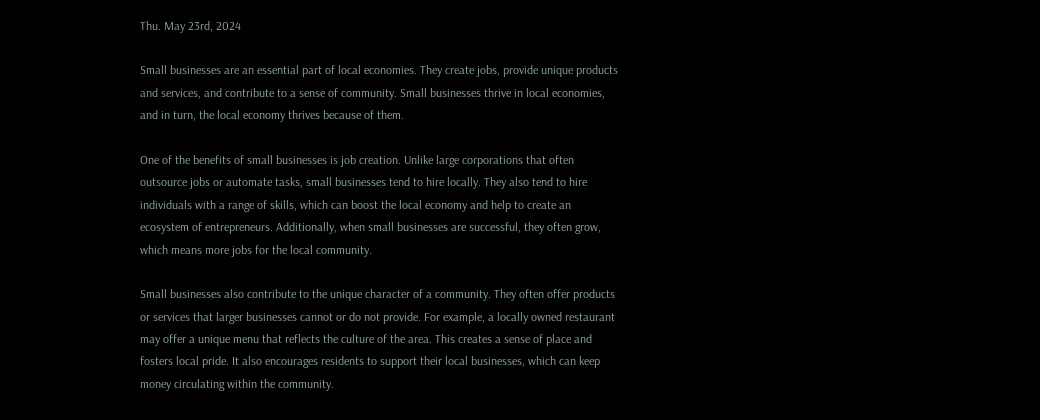Thu. May 23rd, 2024

Small businesses are an essential part of local economies. They create jobs, provide unique products and services, and contribute to a sense of community. Small businesses thrive in local economies, and in turn, the local economy thrives because of them.

One of the benefits of small businesses is job creation. Unlike large corporations that often outsource jobs or automate tasks, small businesses tend to hire locally. They also tend to hire individuals with a range of skills, which can boost the local economy and help to create an ecosystem of entrepreneurs. Additionally, when small businesses are successful, they often grow, which means more jobs for the local community.

Small businesses also contribute to the unique character of a community. They often offer products or services that larger businesses cannot or do not provide. For example, a locally owned restaurant may offer a unique menu that reflects the culture of the area. This creates a sense of place and fosters local pride. It also encourages residents to support their local businesses, which can keep money circulating within the community.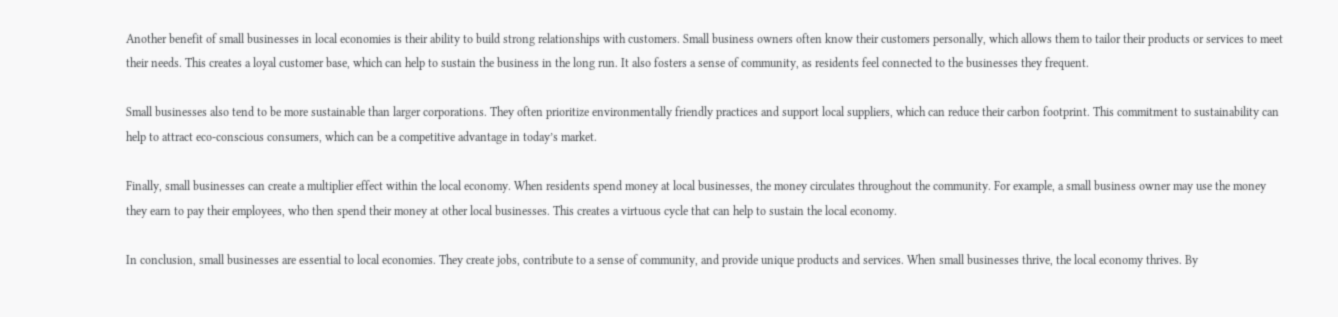Another benefit of small businesses in local economies is their ability to build strong relationships with customers. Small business owners often know their customers personally, which allows them to tailor their products or services to meet their needs. This creates a loyal customer base, which can help to sustain the business in the long run. It also fosters a sense of community, as residents feel connected to the businesses they frequent.

Small businesses also tend to be more sustainable than larger corporations. They often prioritize environmentally friendly practices and support local suppliers, which can reduce their carbon footprint. This commitment to sustainability can help to attract eco-conscious consumers, which can be a competitive advantage in today’s market.

Finally, small businesses can create a multiplier effect within the local economy. When residents spend money at local businesses, the money circulates throughout the community. For example, a small business owner may use the money they earn to pay their employees, who then spend their money at other local businesses. This creates a virtuous cycle that can help to sustain the local economy.

In conclusion, small businesses are essential to local economies. They create jobs, contribute to a sense of community, and provide unique products and services. When small businesses thrive, the local economy thrives. By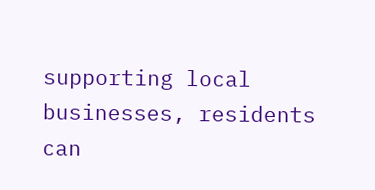supporting local businesses, residents can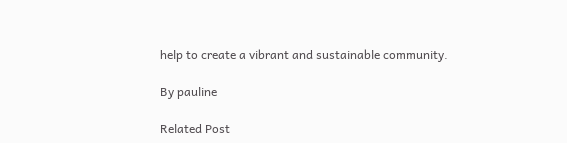help to create a vibrant and sustainable community.

By pauline

Related Post